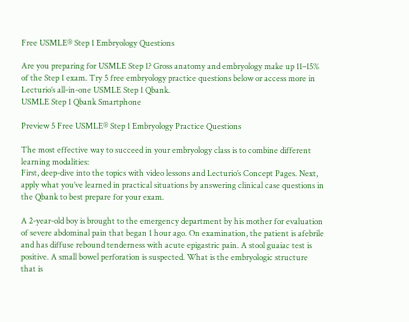Free USMLE® Step 1 Embryology Questions

Are you preparing for USMLE Step 1? Gross anatomy and embryology make up 11–15% of the Step 1 exam. Try 5 free embryology practice questions below or access more in Lecturio’s all-in-one USMLE Step 1 Qbank.
USMLE Step 1 Qbank Smartphone

Preview 5 Free USMLE® Step 1 Embryology Practice Questions

The most effective way to succeed in your embryology class is to combine different learning modalities:
First, deep-dive into the topics with video lessons and Lecturio’s Concept Pages. Next, apply what you’ve learned in practical situations by answering clinical case questions in the Qbank to best prepare for your exam.

A 2-year-old boy is brought to the emergency department by his mother for evaluation of severe abdominal pain that began 1 hour ago. On examination, the patient is afebrile and has diffuse rebound tenderness with acute epigastric pain. A stool guaiac test is positive. A small bowel perforation is suspected. What is the embryologic structure that is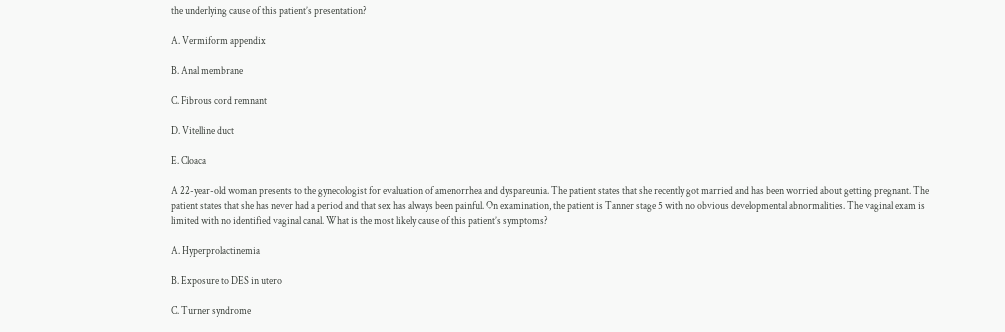the underlying cause of this patient’s presentation?

A. Vermiform appendix

B. Anal membrane

C. Fibrous cord remnant

D. Vitelline duct

E. Cloaca

A 22-year-old woman presents to the gynecologist for evaluation of amenorrhea and dyspareunia. The patient states that she recently got married and has been worried about getting pregnant. The patient states that she has never had a period and that sex has always been painful. On examination, the patient is Tanner stage 5 with no obvious developmental abnormalities. The vaginal exam is limited with no identified vaginal canal. What is the most likely cause of this patient’s symptoms?

A. Hyperprolactinemia

B. Exposure to DES in utero

C. Turner syndrome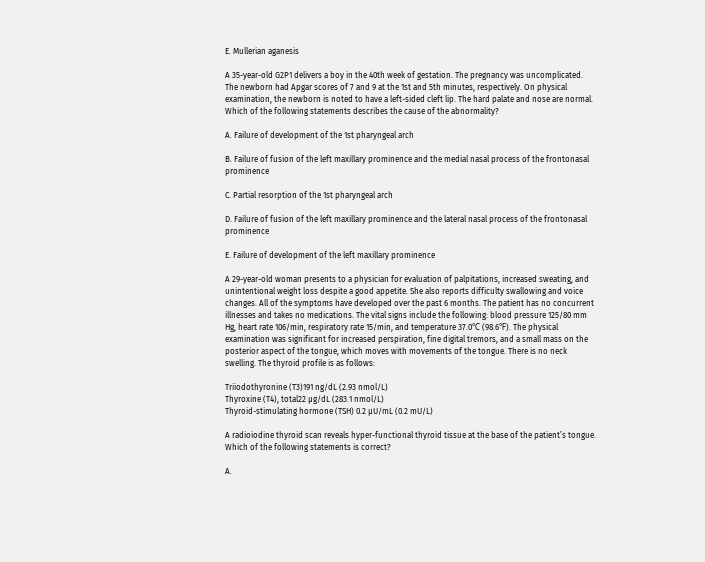E. Mullerian aganesis

A 35-year-old G2P1 delivers a boy in the 40th week of gestation. The pregnancy was uncomplicated. The newborn had Apgar scores of 7 and 9 at the 1st and 5th minutes, respectively. On physical examination, the newborn is noted to have a left-sided cleft lip. The hard palate and nose are normal. Which of the following statements describes the cause of the abnormality?

A. Failure of development of the 1st pharyngeal arch

B. Failure of fusion of the left maxillary prominence and the medial nasal process of the frontonasal prominence

C. Partial resorption of the 1st pharyngeal arch

D. Failure of fusion of the left maxillary prominence and the lateral nasal process of the frontonasal prominence

E. Failure of development of the left maxillary prominence

A 29-year-old woman presents to a physician for evaluation of palpitations, increased sweating, and unintentional weight loss despite a good appetite. She also reports difficulty swallowing and voice changes. All of the symptoms have developed over the past 6 months. The patient has no concurrent illnesses and takes no medications. The vital signs include the following: blood pressure 125/80 mm Hg, heart rate 106/min, respiratory rate 15/min, and temperature 37.0℃ (98.6℉). The physical examination was significant for increased perspiration, fine digital tremors, and a small mass on the posterior aspect of the tongue, which moves with movements of the tongue. There is no neck swelling. The thyroid profile is as follows:

Triiodothyronine (T3)191 ng/dL (2.93 nmol/L)
Thyroxine (T4), total22 µg/dL (283.1 nmol/L)
Thyroid-stimulating hormone (TSH) 0.2 µU/mL (0.2 mU/L)

A radioiodine thyroid scan reveals hyper-functional thyroid tissue at the base of the patient’s tongue. Which of the following statements is correct?

A.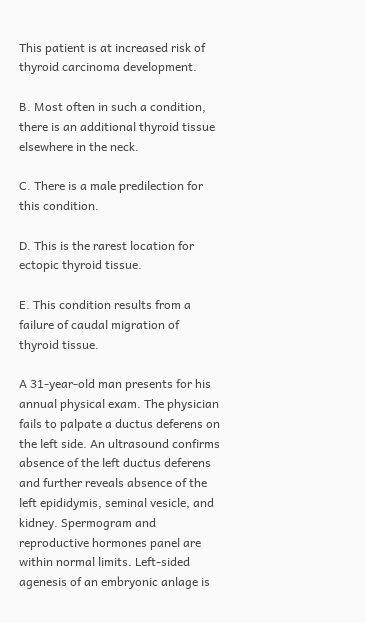This patient is at increased risk of thyroid carcinoma development.

B. Most often in such a condition, there is an additional thyroid tissue elsewhere in the neck.

C. There is a male predilection for this condition.

D. This is the rarest location for ectopic thyroid tissue.

E. This condition results from a failure of caudal migration of thyroid tissue.

A 31-year-old man presents for his annual physical exam. The physician fails to palpate a ductus deferens on the left side. An ultrasound confirms absence of the left ductus deferens and further reveals absence of the left epididymis, seminal vesicle, and kidney. Spermogram and reproductive hormones panel are within normal limits. Left-sided agenesis of an embryonic anlage is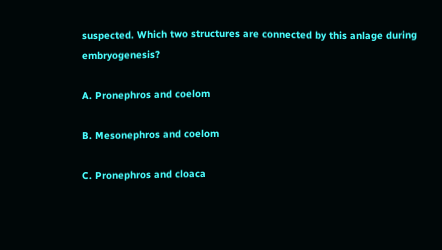suspected. Which two structures are connected by this anlage during embryogenesis?

A. Pronephros and coelom

B. Mesonephros and coelom

C. Pronephros and cloaca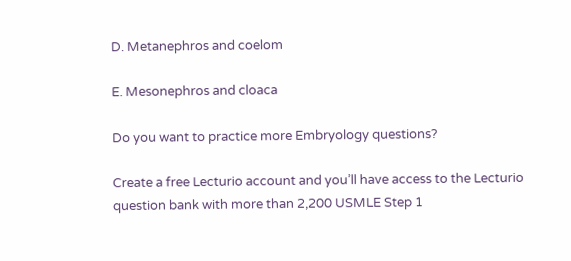D. Metanephros and coelom

E. Mesonephros and cloaca

Do you want to practice more Embryology questions?

Create a free Lecturio account and you’ll have access to the Lecturio question bank with more than 2,200 USMLE Step 1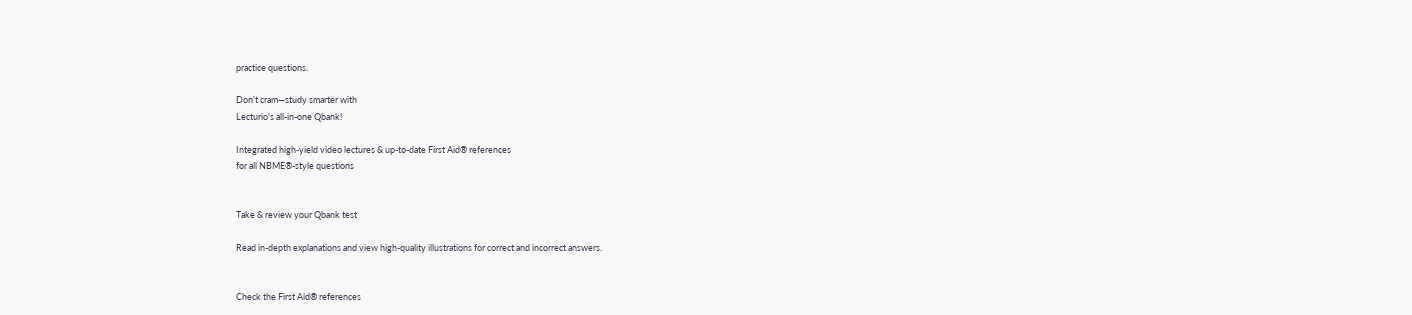practice questions.

Don't cram—study smarter with
Lecturio's all-in-one Qbank!

Integrated high-yield video lectures & up-to-date First Aid® references
for all NBME®-style questions


Take & review your Qbank test

Read in-depth explanations and view high-quality illustrations for correct and incorrect answers.


Check the First Aid® references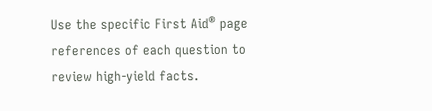Use the specific First Aid® page references of each question to review high-yield facts.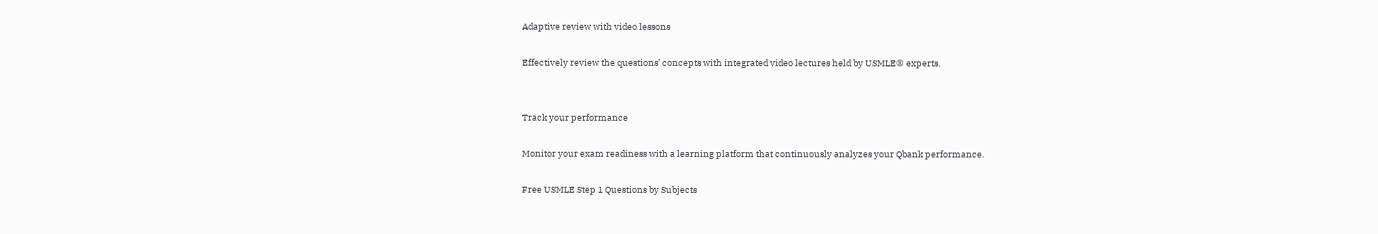Adaptive review with video lessons

Effectively review the questions’ concepts with integrated video lectures held by USMLE® experts.


Track your performance

Monitor your exam readiness with a learning platform that continuously analyzes your Qbank performance.

Free USMLE Step 1 Questions by Subjects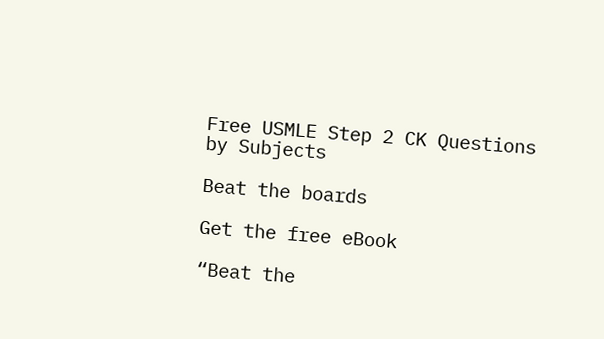Free USMLE Step 2 CK Questions
by Subjects

Beat the boards

Get the free eBook

“Beat the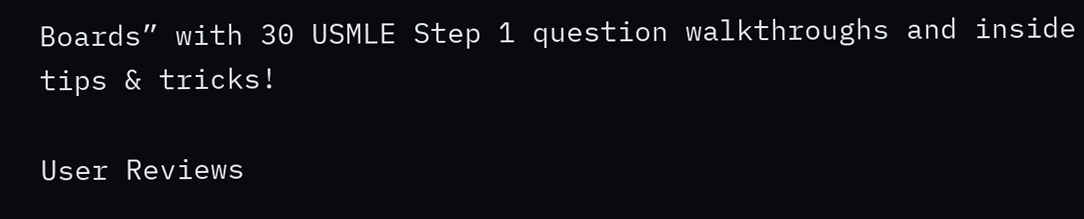Boards” with 30 USMLE Step 1 question walkthroughs and inside tips & tricks!

User Reviews